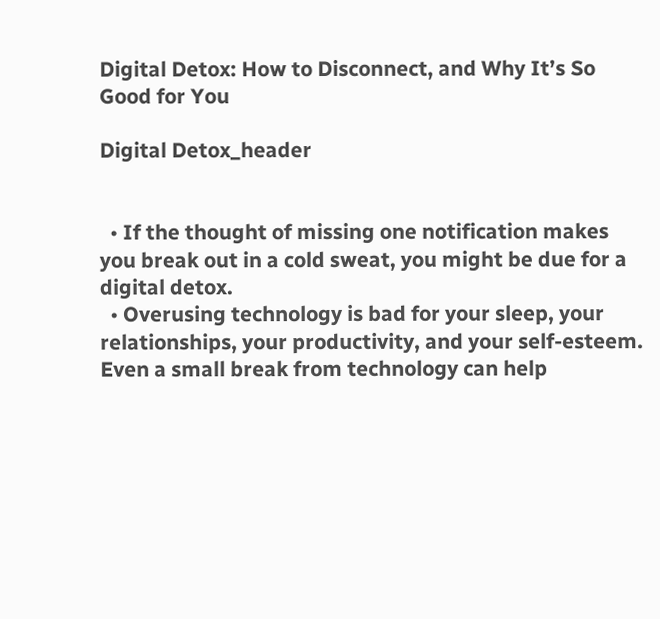Digital Detox: How to Disconnect, and Why It’s So Good for You

Digital Detox_header


  • If the thought of missing one notification makes you break out in a cold sweat, you might be due for a digital detox.
  • Overusing technology is bad for your sleep, your relationships, your productivity, and your self-esteem. Even a small break from technology can help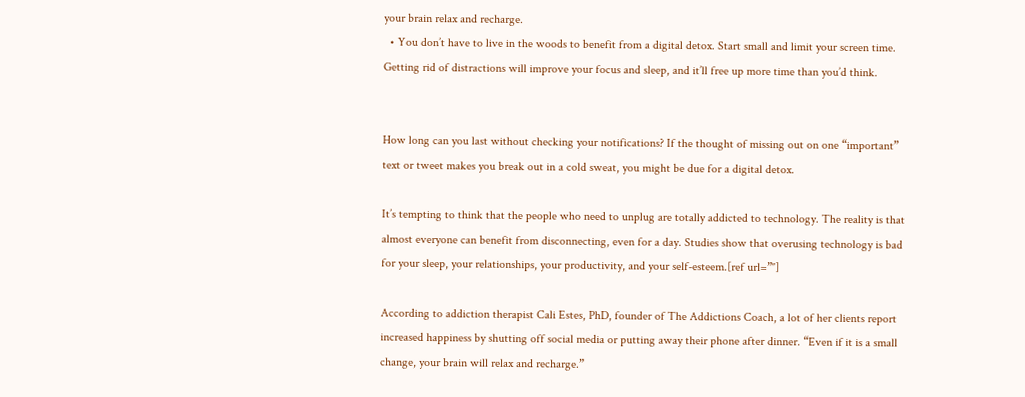your brain relax and recharge.
  • You don’t have to live in the woods to benefit from a digital detox. Start small and limit your screen time. Getting rid of distractions will improve your focus and sleep, and it’ll free up more time than you’d think.


How long can you last without checking your notifications? If the thought of missing out on one “important” text or tweet makes you break out in a cold sweat, you might be due for a digital detox.

It’s tempting to think that the people who need to unplug are totally addicted to technology. The reality is that almost everyone can benefit from disconnecting, even for a day. Studies show that overusing technology is bad for your sleep, your relationships, your productivity, and your self-esteem.[ref url=”″]

According to addiction therapist Cali Estes, PhD, founder of The Addictions Coach, a lot of her clients report increased happiness by shutting off social media or putting away their phone after dinner. “Even if it is a small change, your brain will relax and recharge.”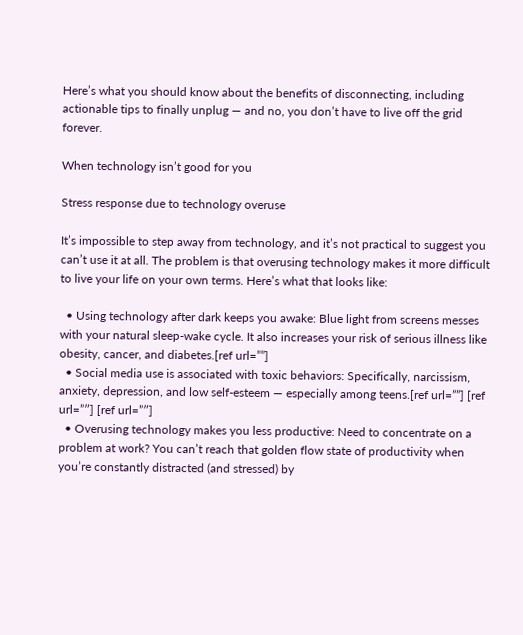Here’s what you should know about the benefits of disconnecting, including actionable tips to finally unplug — and no, you don’t have to live off the grid forever.

When technology isn’t good for you

Stress response due to technology overuse

It’s impossible to step away from technology, and it’s not practical to suggest you can’t use it at all. The problem is that overusing technology makes it more difficult to live your life on your own terms. Here’s what that looks like:

  • Using technology after dark keeps you awake: Blue light from screens messes with your natural sleep-wake cycle. It also increases your risk of serious illness like obesity, cancer, and diabetes.[ref url=””]
  • Social media use is associated with toxic behaviors: Specifically, narcissism, anxiety, depression, and low self-esteem — especially among teens.[ref url=””] [ref url=”″] [ref url=”″]
  • Overusing technology makes you less productive: Need to concentrate on a problem at work? You can’t reach that golden flow state of productivity when you’re constantly distracted (and stressed) by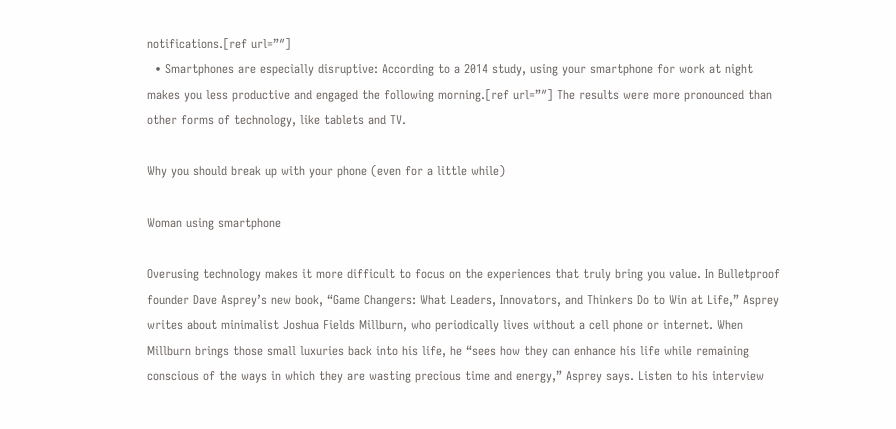notifications.[ref url=”″]
  • Smartphones are especially disruptive: According to a 2014 study, using your smartphone for work at night makes you less productive and engaged the following morning.[ref url=”″] The results were more pronounced than other forms of technology, like tablets and TV.

Why you should break up with your phone (even for a little while)

Woman using smartphone

Overusing technology makes it more difficult to focus on the experiences that truly bring you value. In Bulletproof founder Dave Asprey’s new book, “Game Changers: What Leaders, Innovators, and Thinkers Do to Win at Life,” Asprey writes about minimalist Joshua Fields Millburn, who periodically lives without a cell phone or internet. When Millburn brings those small luxuries back into his life, he “sees how they can enhance his life while remaining conscious of the ways in which they are wasting precious time and energy,” Asprey says. Listen to his interview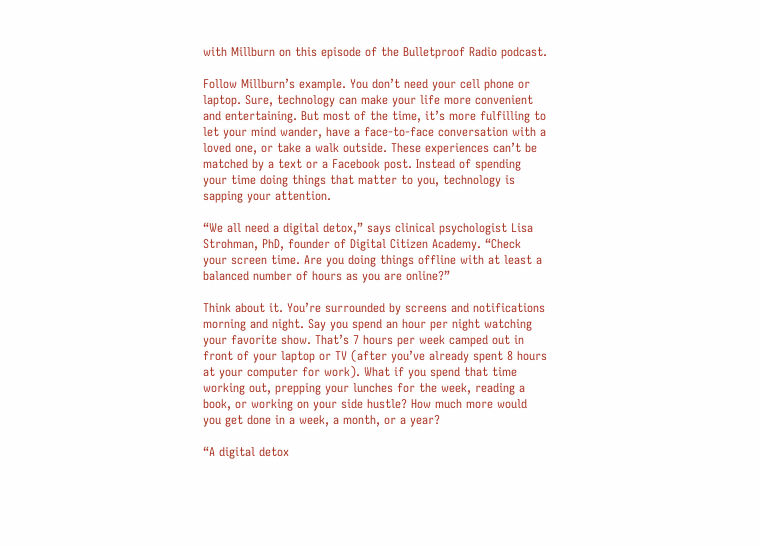with Millburn on this episode of the Bulletproof Radio podcast.

Follow Millburn’s example. You don’t need your cell phone or laptop. Sure, technology can make your life more convenient and entertaining. But most of the time, it’s more fulfilling to let your mind wander, have a face-to-face conversation with a loved one, or take a walk outside. These experiences can’t be matched by a text or a Facebook post. Instead of spending your time doing things that matter to you, technology is sapping your attention.

“We all need a digital detox,” says clinical psychologist Lisa Strohman, PhD, founder of Digital Citizen Academy. “Check your screen time. Are you doing things offline with at least a balanced number of hours as you are online?”

Think about it. You’re surrounded by screens and notifications morning and night. Say you spend an hour per night watching your favorite show. That’s 7 hours per week camped out in front of your laptop or TV (after you’ve already spent 8 hours at your computer for work). What if you spend that time working out, prepping your lunches for the week, reading a book, or working on your side hustle? How much more would you get done in a week, a month, or a year?

“A digital detox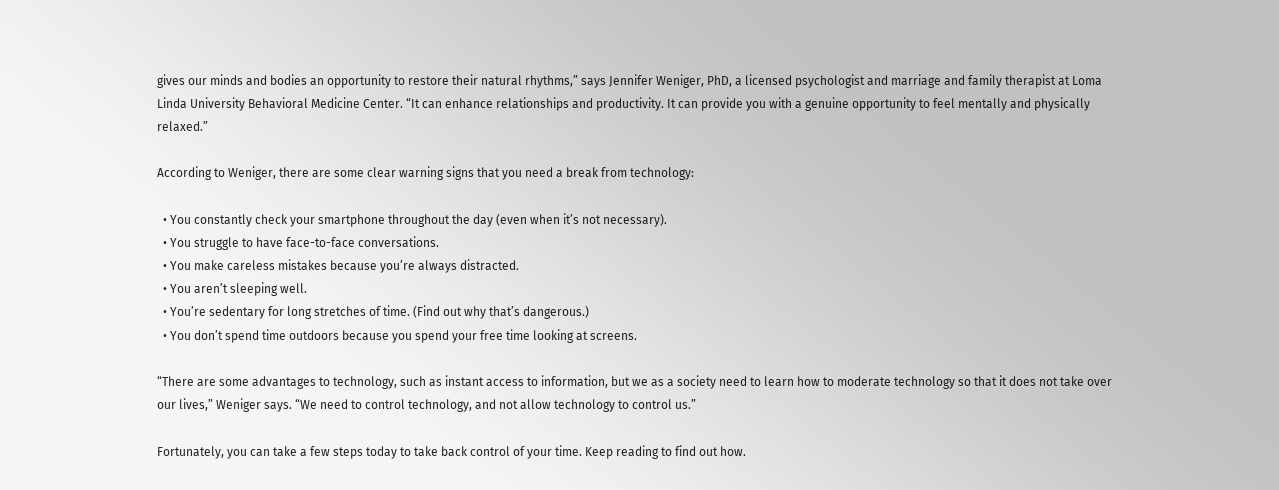gives our minds and bodies an opportunity to restore their natural rhythms,” says Jennifer Weniger, PhD, a licensed psychologist and marriage and family therapist at Loma Linda University Behavioral Medicine Center. “It can enhance relationships and productivity. It can provide you with a genuine opportunity to feel mentally and physically relaxed.”

According to Weniger, there are some clear warning signs that you need a break from technology:

  • You constantly check your smartphone throughout the day (even when it’s not necessary).
  • You struggle to have face-to-face conversations.
  • You make careless mistakes because you’re always distracted.
  • You aren’t sleeping well.
  • You’re sedentary for long stretches of time. (Find out why that’s dangerous.)
  • You don’t spend time outdoors because you spend your free time looking at screens.

“There are some advantages to technology, such as instant access to information, but we as a society need to learn how to moderate technology so that it does not take over our lives,” Weniger says. “We need to control technology, and not allow technology to control us.”

Fortunately, you can take a few steps today to take back control of your time. Keep reading to find out how.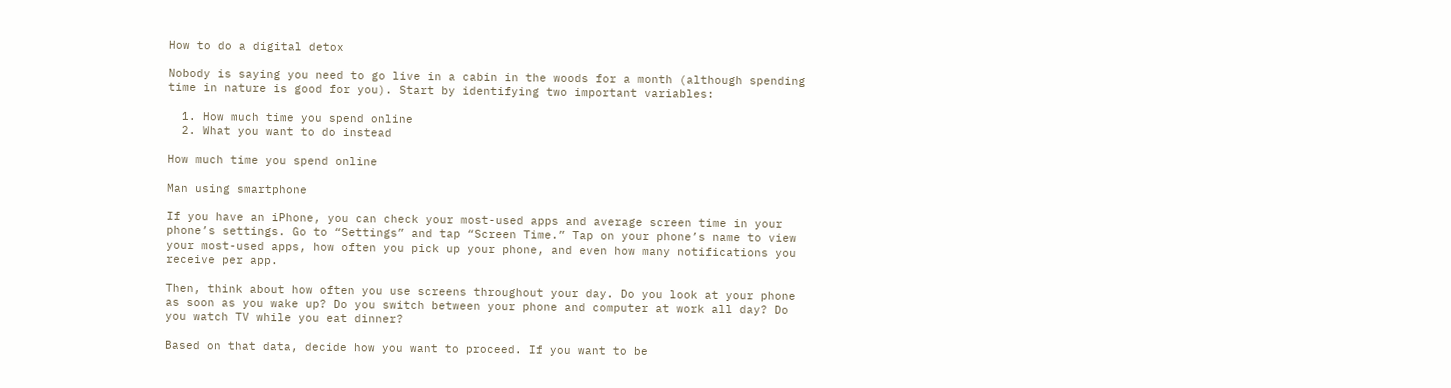How to do a digital detox

Nobody is saying you need to go live in a cabin in the woods for a month (although spending time in nature is good for you). Start by identifying two important variables:

  1. How much time you spend online
  2. What you want to do instead

How much time you spend online

Man using smartphone

If you have an iPhone, you can check your most-used apps and average screen time in your phone’s settings. Go to “Settings” and tap “Screen Time.” Tap on your phone’s name to view your most-used apps, how often you pick up your phone, and even how many notifications you receive per app.

Then, think about how often you use screens throughout your day. Do you look at your phone as soon as you wake up? Do you switch between your phone and computer at work all day? Do you watch TV while you eat dinner?

Based on that data, decide how you want to proceed. If you want to be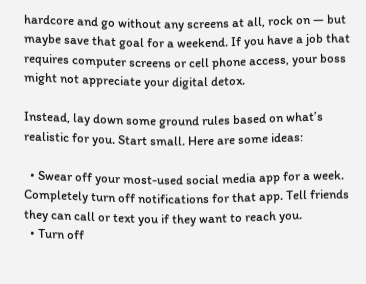hardcore and go without any screens at all, rock on — but maybe save that goal for a weekend. If you have a job that requires computer screens or cell phone access, your boss might not appreciate your digital detox.

Instead, lay down some ground rules based on what’s realistic for you. Start small. Here are some ideas:

  • Swear off your most-used social media app for a week. Completely turn off notifications for that app. Tell friends they can call or text you if they want to reach you.
  • Turn off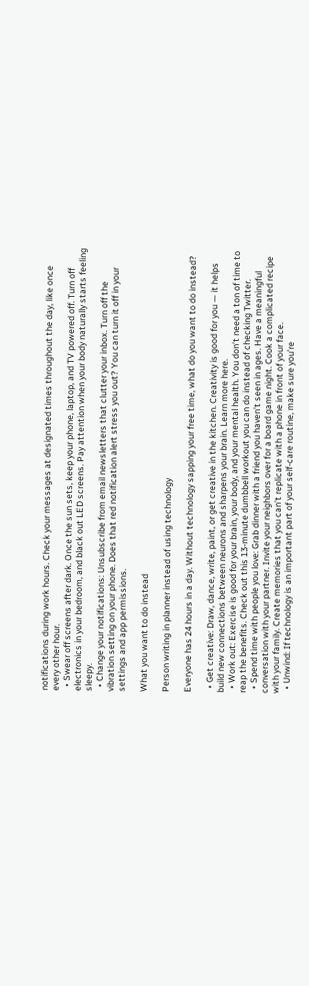notifications during work hours. Check your messages at designated times throughout the day, like once every other hour.
  • Swear off screens after dark. Once the sun sets, keep your phone, laptop, and TV powered off. Turn off electronics in your bedroom, and black out LED screens. Pay attention when your body naturally starts feeling sleepy.
  • Change your notifications: Unsubscribe from email newsletters that clutter your inbox. Turn off the vibration setting on your phone. Does that red notification alert stress you out? You can turn it off in your settings and app permissions.

What you want to do instead

Person writing in planner instead of using technology

Everyone has 24 hours in a day. Without technology sapping your free time, what do you want to do instead?

  • Get creative: Draw, dance, write, paint, or get creative in the kitchen. Creativity is good for you — it helps build new connections between neurons and sharpens your brain. Learn more here.
  • Work out: Exercise is good for your brain, your body, and your mental health. You don’t need a ton of time to reap the benefits. Check out this 13-minute dumbbell workout you can do instead of checking Twitter.
  • Spend time with people you love: Grab dinner with a friend you haven’t seen in ages. Have a meaningful conversation with your partner. Invite your neighbors over for a board game night. Cook a complicated recipe with your family. Create memories that you can’t replicate with a phone in front of your face.
  • Unwind: If technology is an important part of your self-care routine, make sure you’re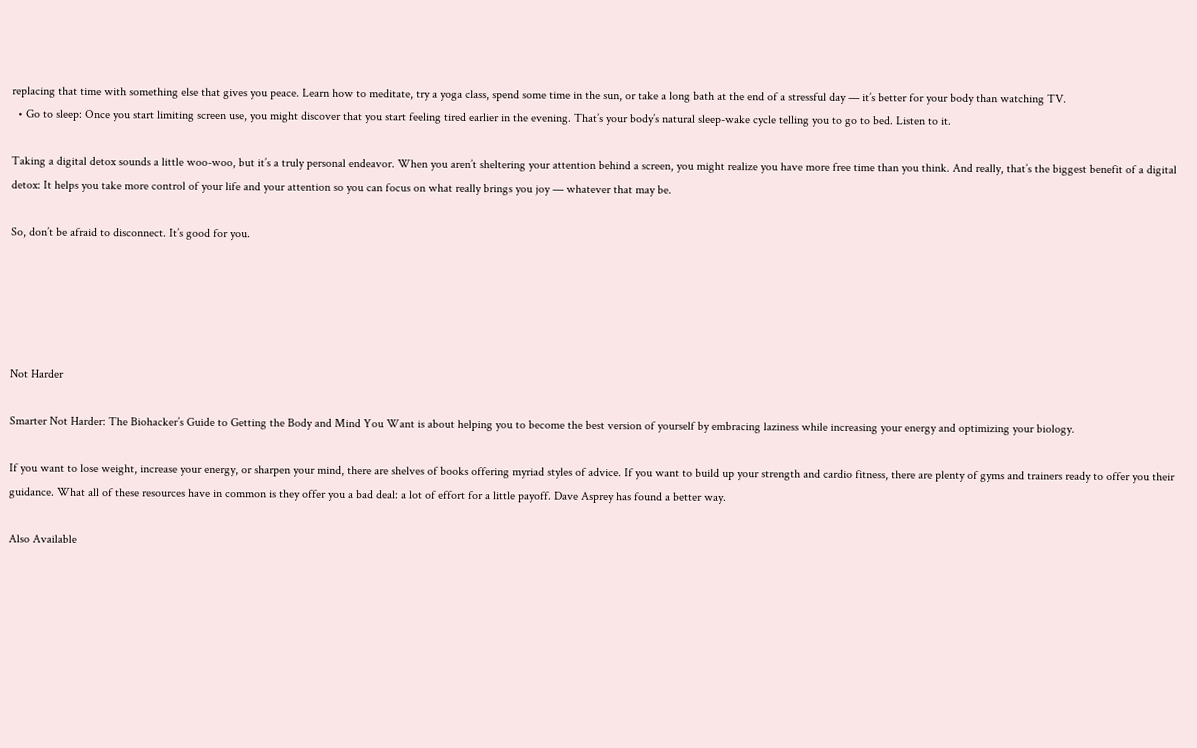replacing that time with something else that gives you peace. Learn how to meditate, try a yoga class, spend some time in the sun, or take a long bath at the end of a stressful day — it’s better for your body than watching TV.
  • Go to sleep: Once you start limiting screen use, you might discover that you start feeling tired earlier in the evening. That’s your body’s natural sleep-wake cycle telling you to go to bed. Listen to it.

Taking a digital detox sounds a little woo-woo, but it’s a truly personal endeavor. When you aren’t sheltering your attention behind a screen, you might realize you have more free time than you think. And really, that’s the biggest benefit of a digital detox: It helps you take more control of your life and your attention so you can focus on what really brings you joy — whatever that may be.

So, don’t be afraid to disconnect. It’s good for you.





Not Harder

Smarter Not Harder: The Biohacker’s Guide to Getting the Body and Mind You Want is about helping you to become the best version of yourself by embracing laziness while increasing your energy and optimizing your biology.

If you want to lose weight, increase your energy, or sharpen your mind, there are shelves of books offering myriad styles of advice. If you want to build up your strength and cardio fitness, there are plenty of gyms and trainers ready to offer you their guidance. What all of these resources have in common is they offer you a bad deal: a lot of effort for a little payoff. Dave Asprey has found a better way.

Also Available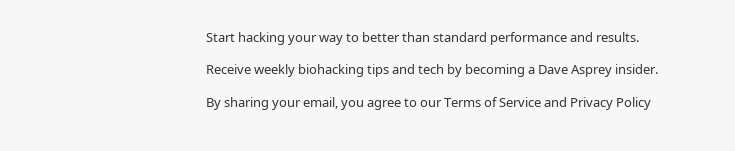Start hacking your way to better than standard performance and results.

Receive weekly biohacking tips and tech by becoming a Dave Asprey insider.

By sharing your email, you agree to our Terms of Service and Privacy Policy